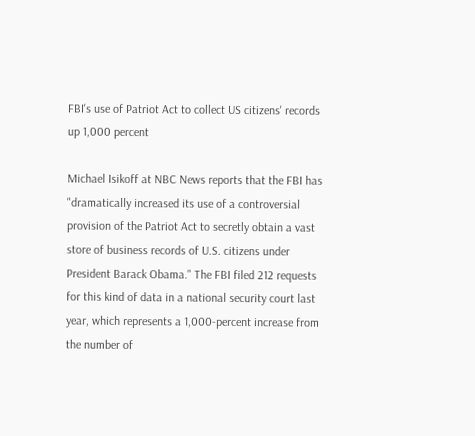FBI's use of Patriot Act to collect US citizens' records up 1,000 percent

Michael Isikoff at NBC News reports that the FBI has "dramatically increased its use of a controversial provision of the Patriot Act to secretly obtain a vast store of business records of U.S. citizens under President Barack Obama." The FBI filed 212 requests for this kind of data in a national security court last year, which represents a 1,000-percent increase from the number of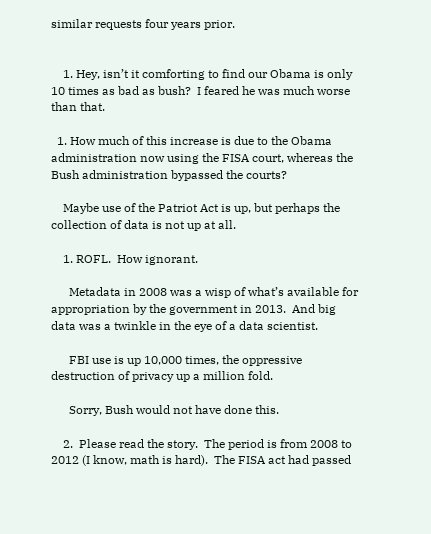similar requests four years prior.


    1. Hey, isn’t it comforting to find our Obama is only 10 times as bad as bush?  I feared he was much worse than that.

  1. How much of this increase is due to the Obama administration now using the FISA court, whereas the Bush administration bypassed the courts?

    Maybe use of the Patriot Act is up, but perhaps the collection of data is not up at all.

    1. ROFL.  How ignorant.

      Metadata in 2008 was a wisp of what’s available for appropriation by the government in 2013.  And big data was a twinkle in the eye of a data scientist.

      FBI use is up 10,000 times, the oppressive destruction of privacy up a million fold.

      Sorry, Bush would not have done this.

    2.  Please read the story.  The period is from 2008 to 2012 (I know, math is hard).  The FISA act had passed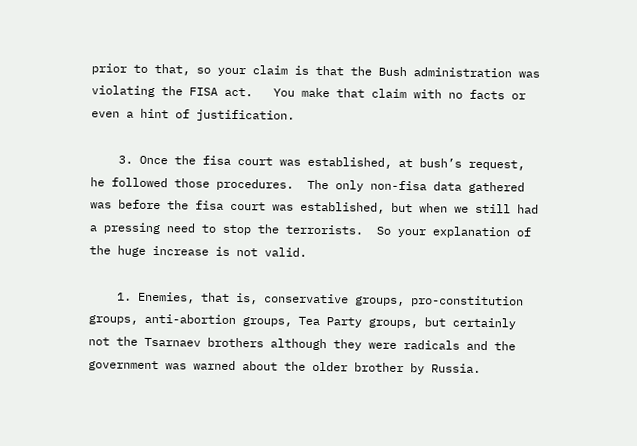prior to that, so your claim is that the Bush administration was violating the FISA act.   You make that claim with no facts or even a hint of justification.

    3. Once the fisa court was established, at bush’s request, he followed those procedures.  The only non-fisa data gathered was before the fisa court was established, but when we still had a pressing need to stop the terrorists.  So your explanation of the huge increase is not valid.

    1. Enemies, that is, conservative groups, pro-constitution groups, anti-abortion groups, Tea Party groups, but certainly not the Tsarnaev brothers although they were radicals and the  government was warned about the older brother by Russia.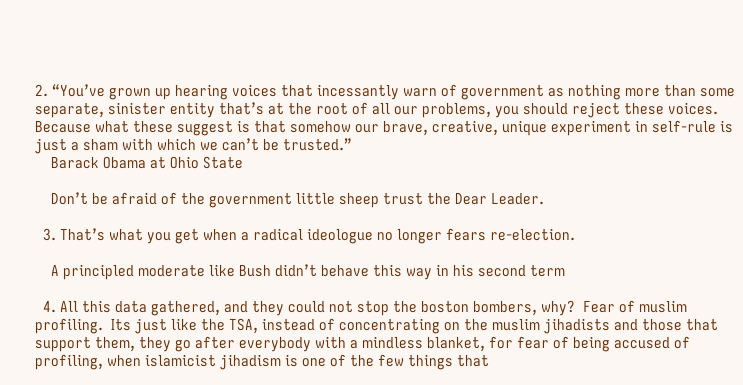2. “You’ve grown up hearing voices that incessantly warn of government as nothing more than some separate, sinister entity that’s at the root of all our problems, you should reject these voices. Because what these suggest is that somehow our brave, creative, unique experiment in self-rule is just a sham with which we can’t be trusted.”
    Barack Obama at Ohio State

    Don’t be afraid of the government little sheep trust the Dear Leader.

  3. That’s what you get when a radical ideologue no longer fears re-election.

    A principled moderate like Bush didn’t behave this way in his second term

  4. All this data gathered, and they could not stop the boston bombers, why?  Fear of muslim profiling.  Its just like the TSA, instead of concentrating on the muslim jihadists and those that support them, they go after everybody with a mindless blanket, for fear of being accused of profiling, when islamicist jihadism is one of the few things that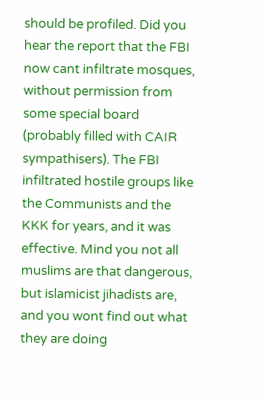should be profiled. Did you hear the report that the FBI now cant infiltrate mosques, without permission from some special board (probably filled with CAIR sympathisers). The FBI infiltrated hostile groups like the Communists and the KKK for years, and it was effective. Mind you not all muslims are that dangerous, but islamicist jihadists are, and you wont find out what they are doing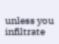unless you infiltrate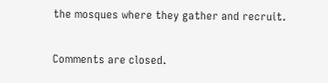the mosques where they gather and recruit.

Comments are closed.